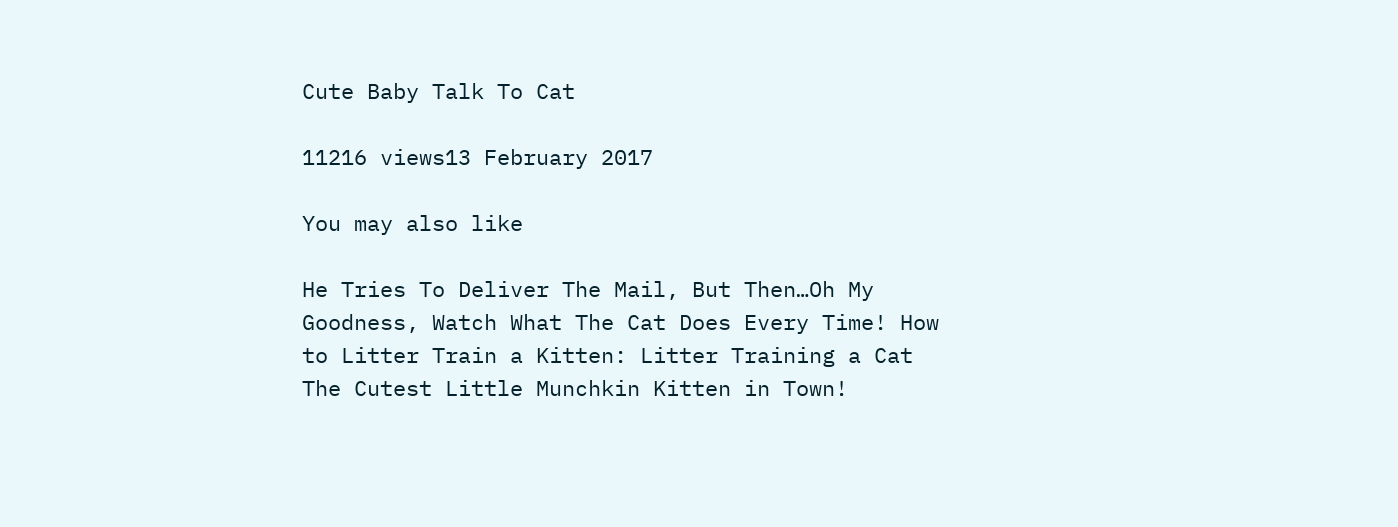Cute Baby Talk To Cat

11216 views13 February 2017

You may also like

He Tries To Deliver The Mail, But Then…Oh My Goodness, Watch What The Cat Does Every Time! How to Litter Train a Kitten: Litter Training a Cat The Cutest Little Munchkin Kitten in Town!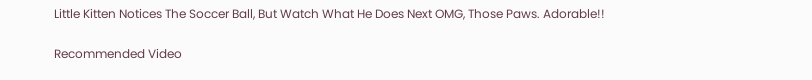Little Kitten Notices The Soccer Ball, But Watch What He Does Next OMG, Those Paws. Adorable!!

Recommended Video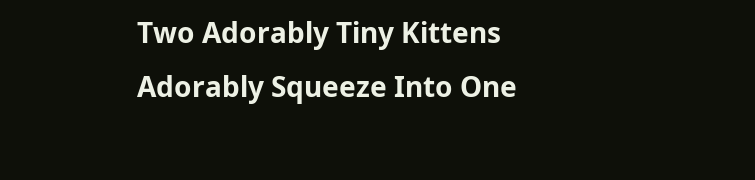Two Adorably Tiny Kittens Adorably Squeeze Into One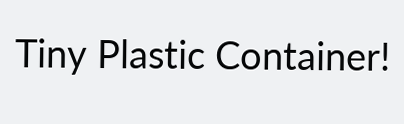Tiny Plastic Container!